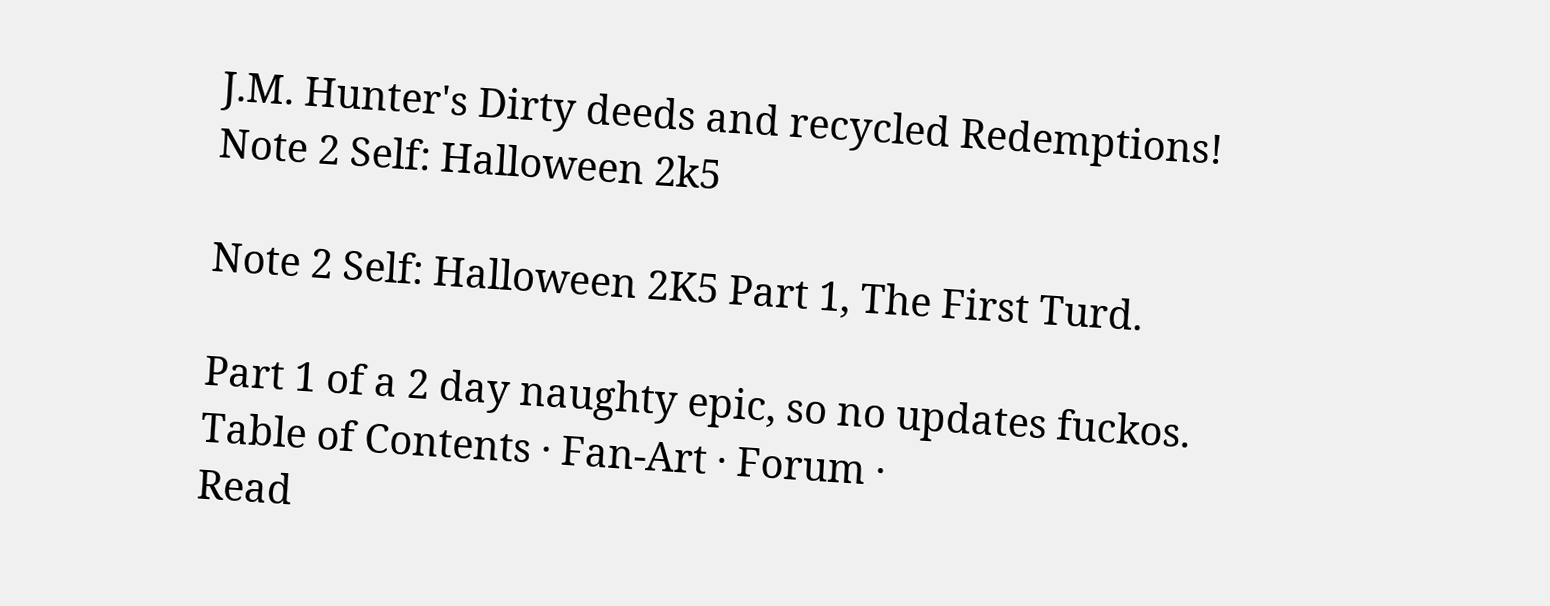J.M. Hunter's Dirty deeds and recycled Redemptions!
Note 2 Self: Halloween 2k5

Note 2 Self: Halloween 2K5 Part 1, The First Turd.

Part 1 of a 2 day naughty epic, so no updates fuckos.
Table of Contents · Fan-Art · Forum ·
Read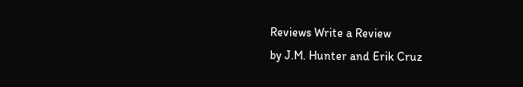Reviews Write a Review
by J.M. Hunter and Erik Cruz